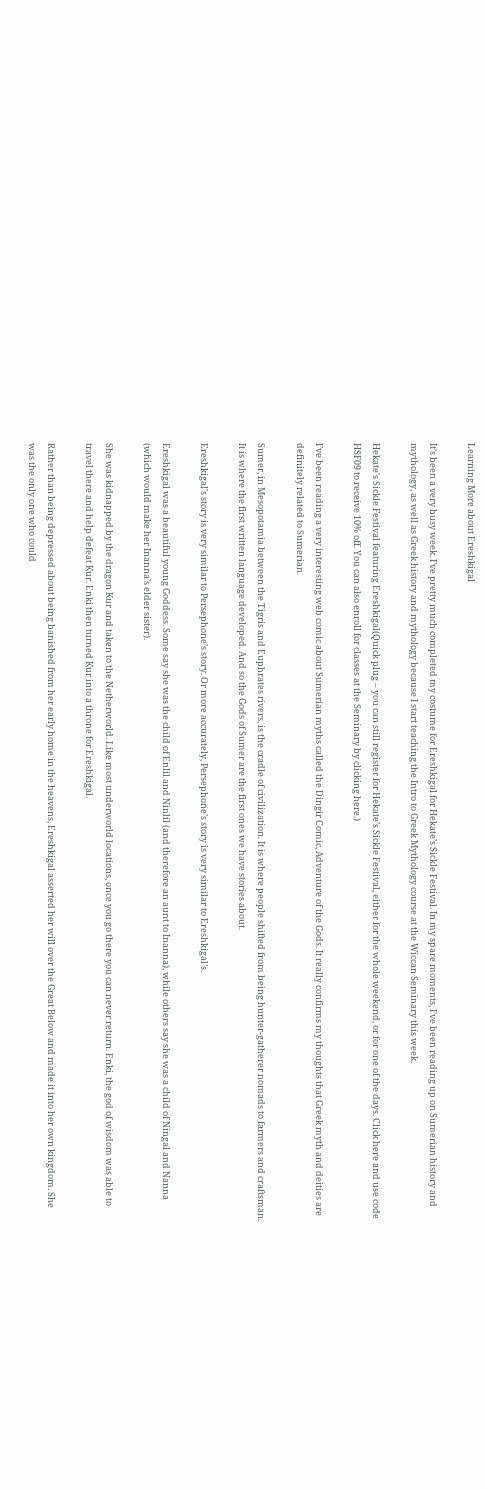Learning More about Ereshkigal

It’s been a very busy week. I’ve pretty much completed my costume for Ereshkigal for Hekate’s Sickle Festival. In my spare moments, I’ve been reading up on Sumerian history and mythology, as well as Greek history and mythology because I start teaching the Intro to Greek Mythology course at the Wiccan Seminary this week.

Hekate's Sickle Festival featuring Ereshkigal(Quick plug – you can still register for Hekate’s Sickle Festival, either for the whole weekend, or for one of the days. Click here and use code HSF09 to receive 10% off. You can also enroll for classes at the Seminary by clicking here.)

I’ve been reading a very interesting web comic about Sumerian myths called the Dingir Comic, Adventure of the Gods. It really confirms my thoughts that Greek myth and deities are definitely related to Sumerian.

Sumer, in Mesopotamia between the Tigris and Euphrates rivers, is the cradle of civilization. It is where people shifted from being hunter-gatherer nomads to farmers and craftsman. It is where the first written language developed. And so the Gods of Sumer are the first ones we have stories about.

Ereshkigal’s story is very similar to Persephone’s story. Or more accurately, Persephone’s story is very similar to Ereshkigal’s.

Ereshkigal was a beautiful young Goddess. Some say she was the child of Enlil and Ninlil (and therefore an aunt to Inanna), while others say she was a child of Ningal and Nanna (which would make her Inanna’s elder sister).

She was kidnapped by the dragon Kur and taken to the Netherworld. Like most underworld locations, once you go there you can never return. Enki, the god of wisdom was able to travel there and help defeat Kur. Enki then turned Kur into a throne for Ereshkigal.

Rather than being depressed about being banished from her early home in the heavens, Ereshkigal asserted her will over the Great Below and made it into her own kingdom. She was the only one who could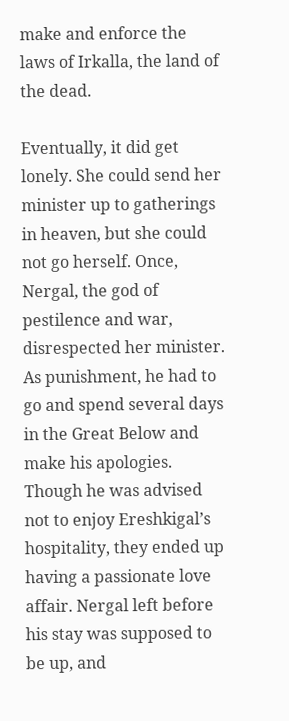make and enforce the laws of Irkalla, the land of the dead.

Eventually, it did get lonely. She could send her minister up to gatherings in heaven, but she could not go herself. Once, Nergal, the god of pestilence and war, disrespected her minister. As punishment, he had to go and spend several days in the Great Below and make his apologies. Though he was advised not to enjoy Ereshkigal’s hospitality, they ended up having a passionate love affair. Nergal left before his stay was supposed to be up, and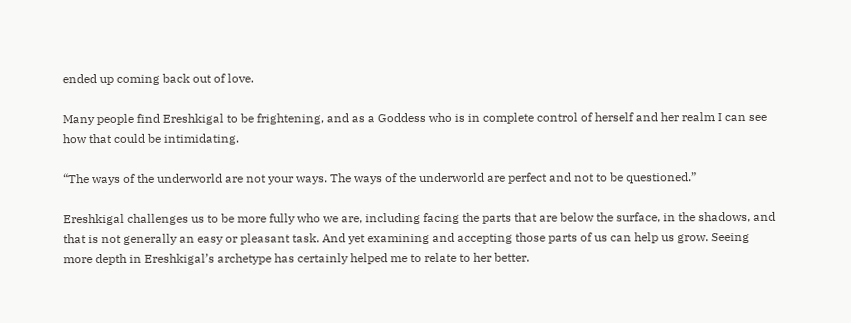ended up coming back out of love.

Many people find Ereshkigal to be frightening, and as a Goddess who is in complete control of herself and her realm I can see how that could be intimidating.

“The ways of the underworld are not your ways. The ways of the underworld are perfect and not to be questioned.”

Ereshkigal challenges us to be more fully who we are, including facing the parts that are below the surface, in the shadows, and that is not generally an easy or pleasant task. And yet examining and accepting those parts of us can help us grow. Seeing more depth in Ereshkigal’s archetype has certainly helped me to relate to her better.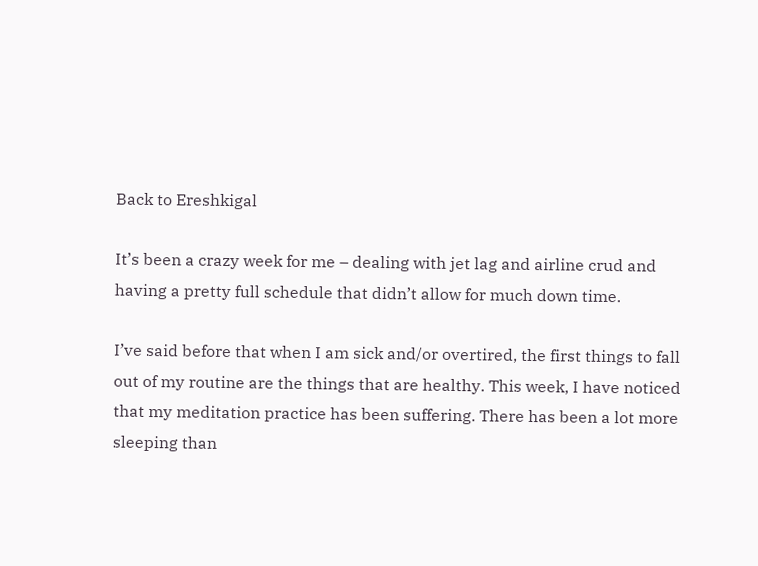Back to Ereshkigal

It’s been a crazy week for me – dealing with jet lag and airline crud and having a pretty full schedule that didn’t allow for much down time.

I’ve said before that when I am sick and/or overtired, the first things to fall out of my routine are the things that are healthy. This week, I have noticed that my meditation practice has been suffering. There has been a lot more sleeping than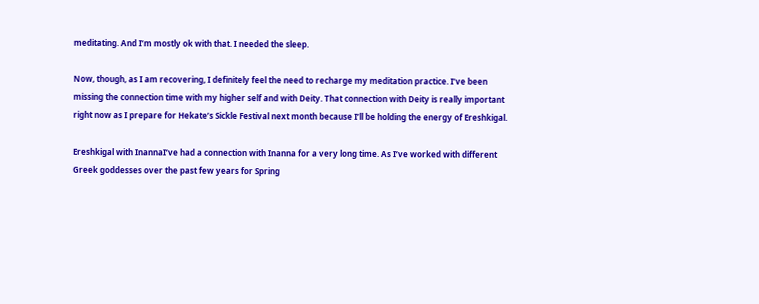meditating. And I’m mostly ok with that. I needed the sleep.

Now, though, as I am recovering, I definitely feel the need to recharge my meditation practice. I’ve been missing the connection time with my higher self and with Deity. That connection with Deity is really important right now as I prepare for Hekate’s Sickle Festival next month because I’ll be holding the energy of Ereshkigal.

Ereshkigal with InannaI’ve had a connection with Inanna for a very long time. As I’ve worked with different Greek goddesses over the past few years for Spring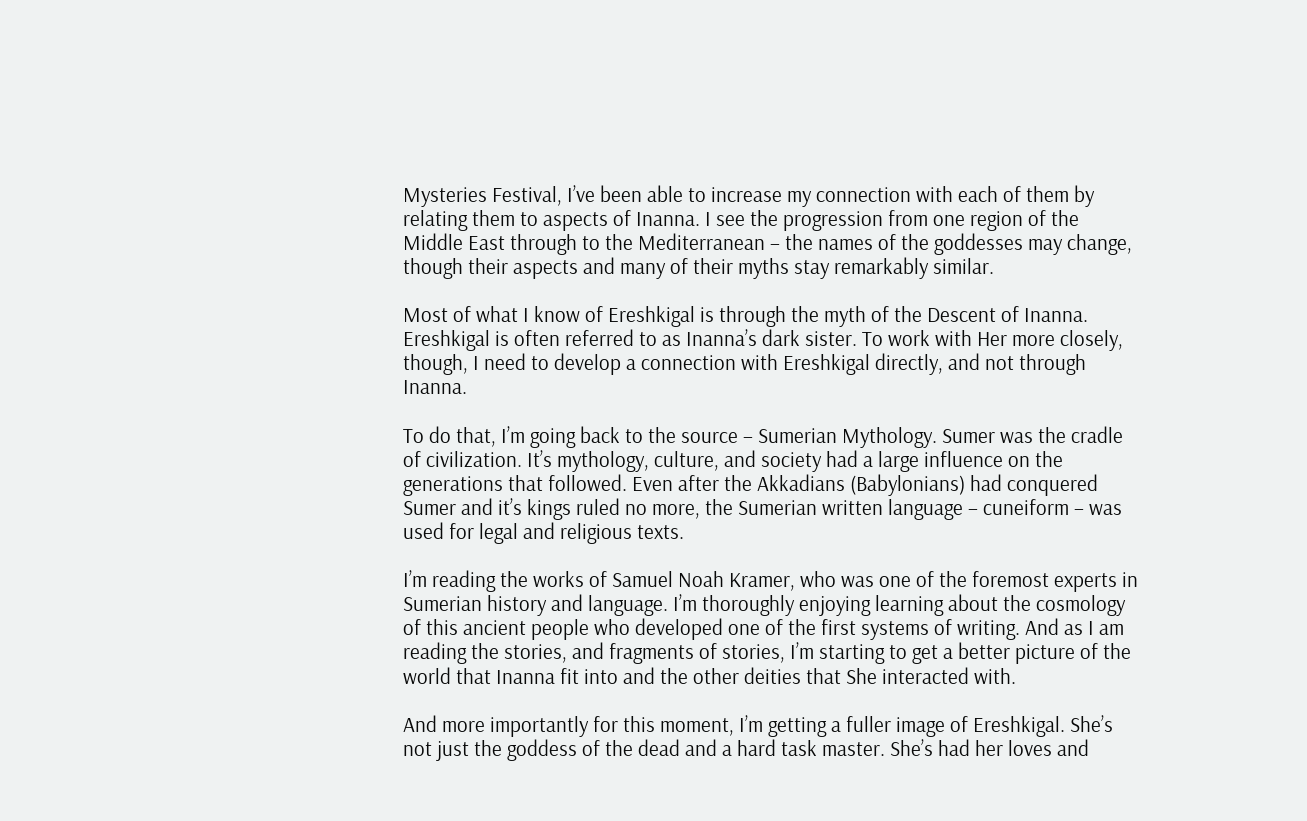Mysteries Festival, I’ve been able to increase my connection with each of them by relating them to aspects of Inanna. I see the progression from one region of the Middle East through to the Mediterranean – the names of the goddesses may change, though their aspects and many of their myths stay remarkably similar.

Most of what I know of Ereshkigal is through the myth of the Descent of Inanna. Ereshkigal is often referred to as Inanna’s dark sister. To work with Her more closely, though, I need to develop a connection with Ereshkigal directly, and not through Inanna.

To do that, I’m going back to the source – Sumerian Mythology. Sumer was the cradle of civilization. It’s mythology, culture, and society had a large influence on the generations that followed. Even after the Akkadians (Babylonians) had conquered Sumer and it’s kings ruled no more, the Sumerian written language – cuneiform – was used for legal and religious texts.

I’m reading the works of Samuel Noah Kramer, who was one of the foremost experts in Sumerian history and language. I’m thoroughly enjoying learning about the cosmology of this ancient people who developed one of the first systems of writing. And as I am reading the stories, and fragments of stories, I’m starting to get a better picture of the world that Inanna fit into and the other deities that She interacted with.

And more importantly for this moment, I’m getting a fuller image of Ereshkigal. She’s not just the goddess of the dead and a hard task master. She’s had her loves and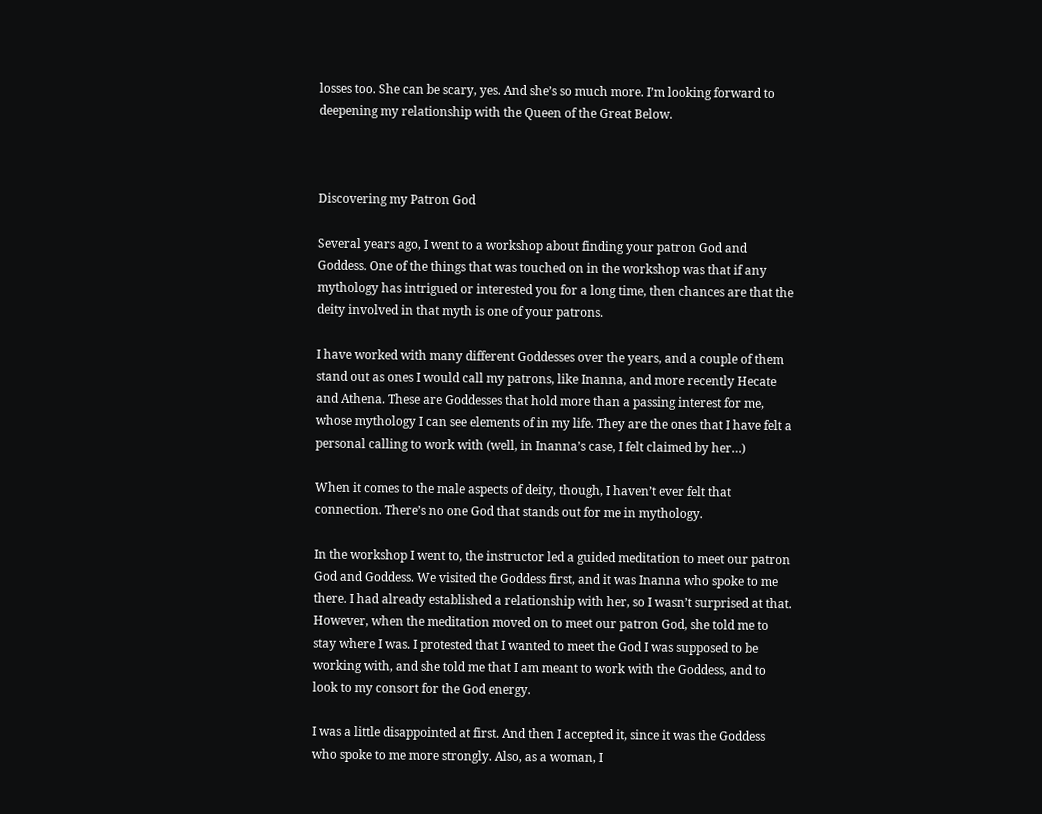losses too. She can be scary, yes. And she’s so much more. I’m looking forward to deepening my relationship with the Queen of the Great Below.



Discovering my Patron God

Several years ago, I went to a workshop about finding your patron God and Goddess. One of the things that was touched on in the workshop was that if any mythology has intrigued or interested you for a long time, then chances are that the deity involved in that myth is one of your patrons.

I have worked with many different Goddesses over the years, and a couple of them stand out as ones I would call my patrons, like Inanna, and more recently Hecate and Athena. These are Goddesses that hold more than a passing interest for me, whose mythology I can see elements of in my life. They are the ones that I have felt a personal calling to work with (well, in Inanna’s case, I felt claimed by her…)

When it comes to the male aspects of deity, though, I haven’t ever felt that connection. There’s no one God that stands out for me in mythology.

In the workshop I went to, the instructor led a guided meditation to meet our patron God and Goddess. We visited the Goddess first, and it was Inanna who spoke to me there. I had already established a relationship with her, so I wasn’t surprised at that. However, when the meditation moved on to meet our patron God, she told me to stay where I was. I protested that I wanted to meet the God I was supposed to be working with, and she told me that I am meant to work with the Goddess, and to look to my consort for the God energy.

I was a little disappointed at first. And then I accepted it, since it was the Goddess who spoke to me more strongly. Also, as a woman, I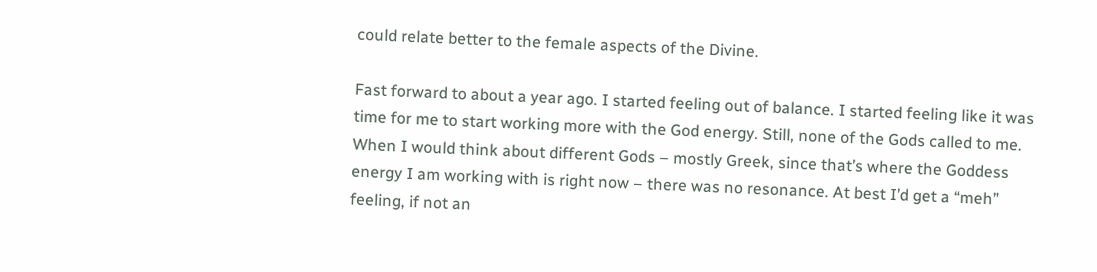could relate better to the female aspects of the Divine.

Fast forward to about a year ago. I started feeling out of balance. I started feeling like it was time for me to start working more with the God energy. Still, none of the Gods called to me. When I would think about different Gods – mostly Greek, since that’s where the Goddess energy I am working with is right now – there was no resonance. At best I’d get a “meh” feeling, if not an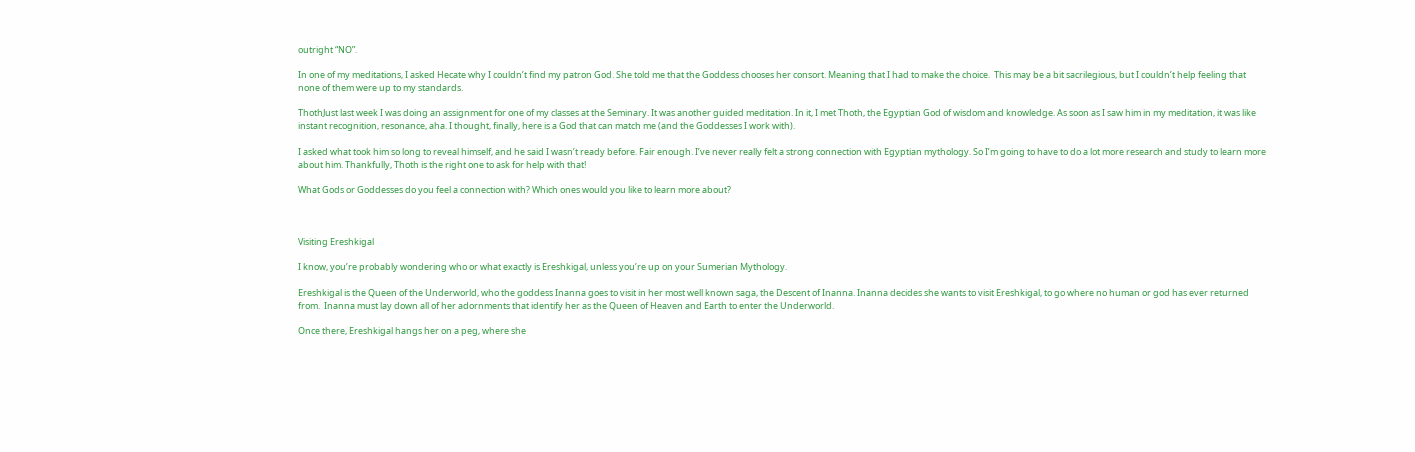outright “NO”.

In one of my meditations, I asked Hecate why I couldn’t find my patron God. She told me that the Goddess chooses her consort. Meaning that I had to make the choice.  This may be a bit sacrilegious, but I couldn’t help feeling that none of them were up to my standards.

ThothJust last week I was doing an assignment for one of my classes at the Seminary. It was another guided meditation. In it, I met Thoth, the Egyptian God of wisdom and knowledge. As soon as I saw him in my meditation, it was like instant recognition, resonance, aha. I thought, finally, here is a God that can match me (and the Goddesses I work with).

I asked what took him so long to reveal himself, and he said I wasn’t ready before. Fair enough. I’ve never really felt a strong connection with Egyptian mythology. So I’m going to have to do a lot more research and study to learn more about him. Thankfully, Thoth is the right one to ask for help with that!

What Gods or Goddesses do you feel a connection with? Which ones would you like to learn more about?



Visiting Ereshkigal

I know, you’re probably wondering who or what exactly is Ereshkigal, unless you’re up on your Sumerian Mythology.

Ereshkigal is the Queen of the Underworld, who the goddess Inanna goes to visit in her most well known saga, the Descent of Inanna. Inanna decides she wants to visit Ereshkigal, to go where no human or god has ever returned from.  Inanna must lay down all of her adornments that identify her as the Queen of Heaven and Earth to enter the Underworld.

Once there, Ereshkigal hangs her on a peg, where she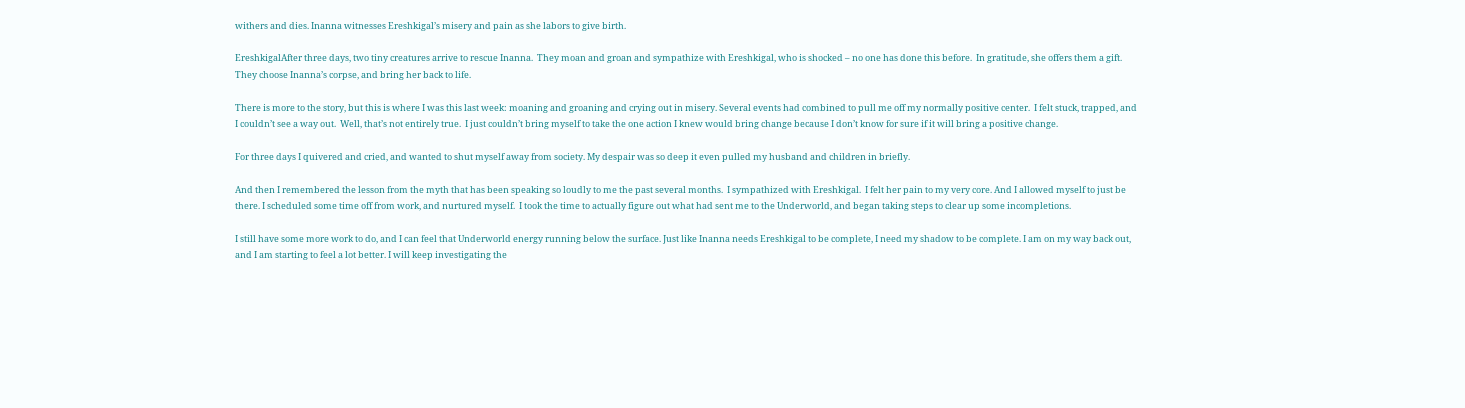withers and dies. Inanna witnesses Ereshkigal’s misery and pain as she labors to give birth.

EreshkigalAfter three days, two tiny creatures arrive to rescue Inanna.  They moan and groan and sympathize with Ereshkigal, who is shocked – no one has done this before.  In gratitude, she offers them a gift.  They choose Inanna’s corpse, and bring her back to life.

There is more to the story, but this is where I was this last week: moaning and groaning and crying out in misery. Several events had combined to pull me off my normally positive center.  I felt stuck, trapped, and I couldn’t see a way out.  Well, that’s not entirely true.  I just couldn’t bring myself to take the one action I knew would bring change because I don’t know for sure if it will bring a positive change.

For three days I quivered and cried, and wanted to shut myself away from society. My despair was so deep it even pulled my husband and children in briefly.

And then I remembered the lesson from the myth that has been speaking so loudly to me the past several months.  I sympathized with Ereshkigal.  I felt her pain to my very core. And I allowed myself to just be there. I scheduled some time off from work, and nurtured myself.  I took the time to actually figure out what had sent me to the Underworld, and began taking steps to clear up some incompletions.

I still have some more work to do, and I can feel that Underworld energy running below the surface. Just like Inanna needs Ereshkigal to be complete, I need my shadow to be complete. I am on my way back out, and I am starting to feel a lot better. I will keep investigating the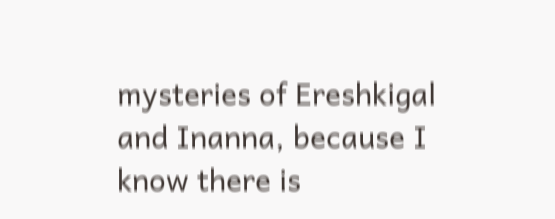mysteries of Ereshkigal and Inanna, because I know there is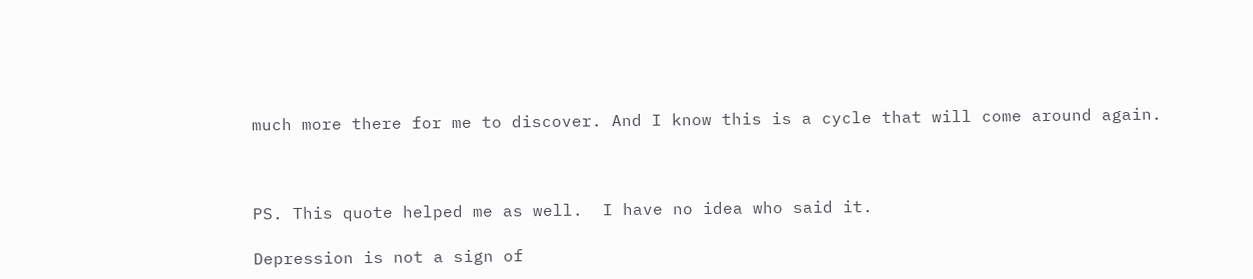much more there for me to discover. And I know this is a cycle that will come around again.



PS. This quote helped me as well.  I have no idea who said it.

Depression is not a sign of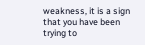weakness, it is a sign that you have been trying to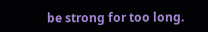be strong for too long.